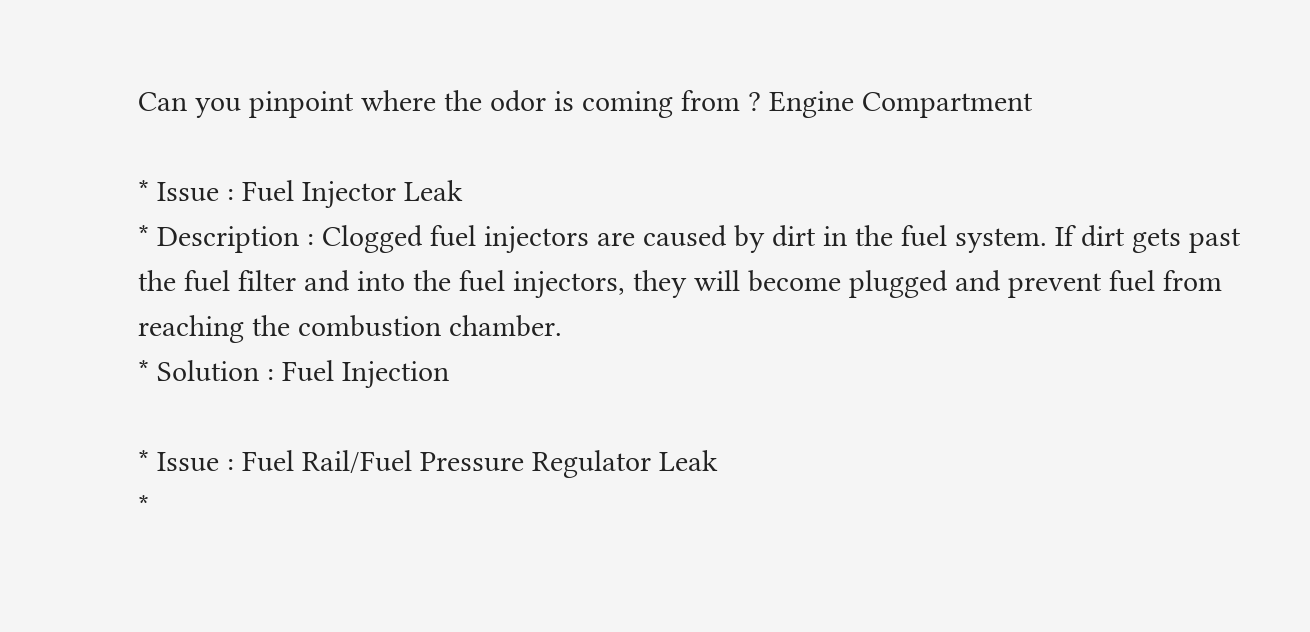Can you pinpoint where the odor is coming from ? Engine Compartment

* Issue : Fuel Injector Leak
* Description : Clogged fuel injectors are caused by dirt in the fuel system. If dirt gets past the fuel filter and into the fuel injectors, they will become plugged and prevent fuel from reaching the combustion chamber.
* Solution : Fuel Injection

* Issue : Fuel Rail/Fuel Pressure Regulator Leak
*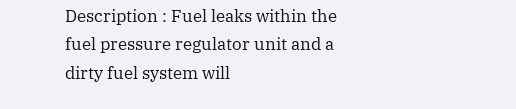Description : Fuel leaks within the fuel pressure regulator unit and a dirty fuel system will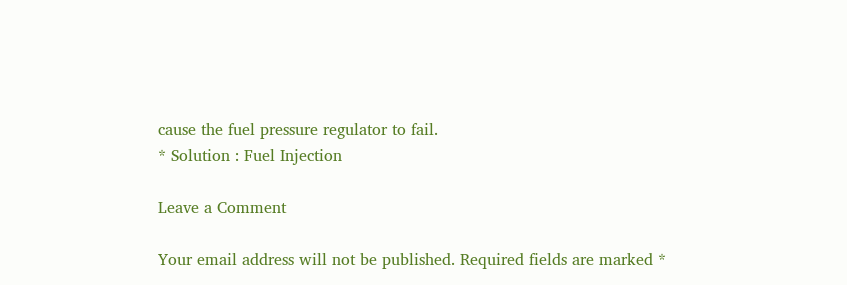cause the fuel pressure regulator to fail.
* Solution : Fuel Injection

Leave a Comment

Your email address will not be published. Required fields are marked *